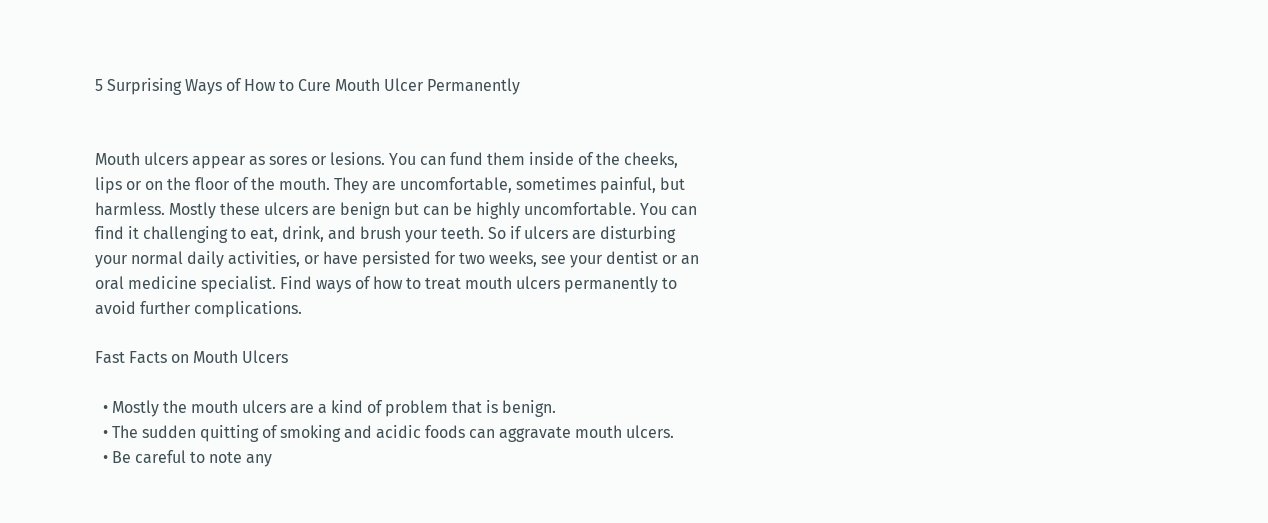5 Surprising Ways of How to Cure Mouth Ulcer Permanently


Mouth ulcers appear as sores or lesions. You can fund them inside of the cheeks, lips or on the floor of the mouth. They are uncomfortable, sometimes painful, but harmless. Mostly these ulcers are benign but can be highly uncomfortable. You can find it challenging to eat, drink, and brush your teeth. So if ulcers are disturbing your normal daily activities, or have persisted for two weeks, see your dentist or an oral medicine specialist. Find ways of how to treat mouth ulcers permanently to avoid further complications.

Fast Facts on Mouth Ulcers

  • Mostly the mouth ulcers are a kind of problem that is benign.
  • The sudden quitting of smoking and acidic foods can aggravate mouth ulcers.
  • Be careful to note any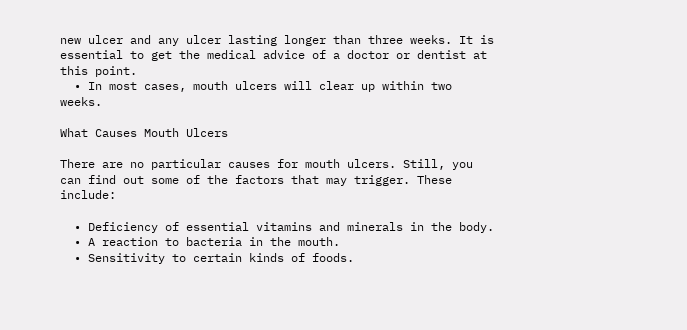new ulcer and any ulcer lasting longer than three weeks. It is essential to get the medical advice of a doctor or dentist at this point.
  • In most cases, mouth ulcers will clear up within two weeks.

What Causes Mouth Ulcers

There are no particular causes for mouth ulcers. Still, you can find out some of the factors that may trigger. These include:

  • Deficiency of essential vitamins and minerals in the body.
  • A reaction to bacteria in the mouth.
  • Sensitivity to certain kinds of foods.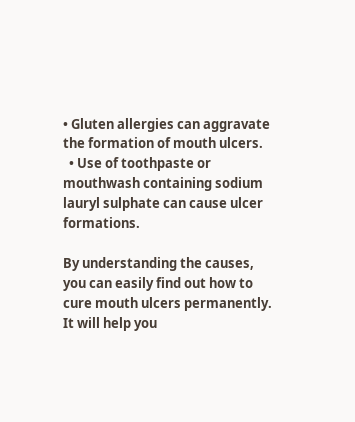• Gluten allergies can aggravate the formation of mouth ulcers.
  • Use of toothpaste or mouthwash containing sodium lauryl sulphate can cause ulcer formations.

By understanding the causes, you can easily find out how to cure mouth ulcers permanently. It will help you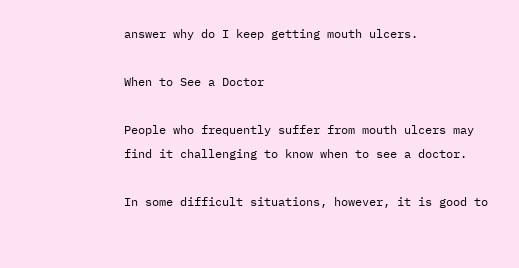answer why do I keep getting mouth ulcers.

When to See a Doctor

People who frequently suffer from mouth ulcers may find it challenging to know when to see a doctor.

In some difficult situations, however, it is good to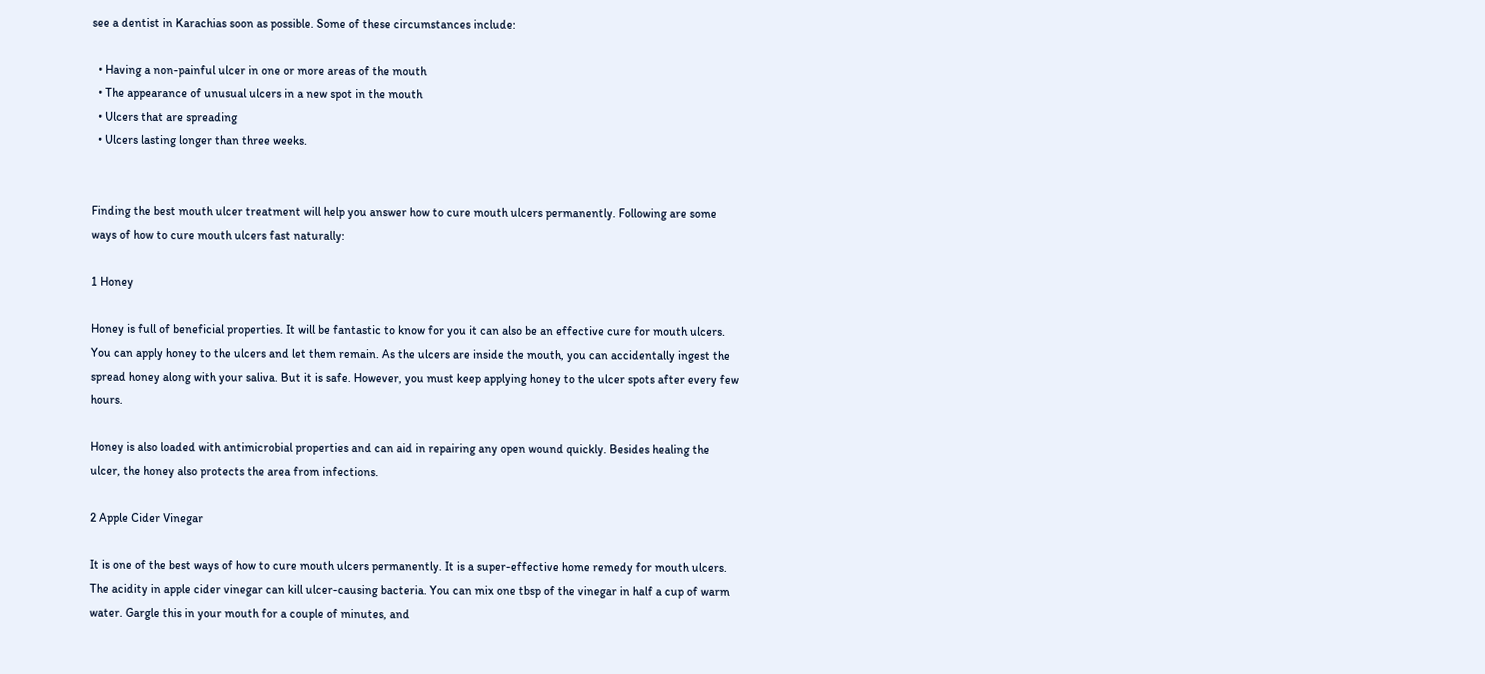see a dentist in Karachias soon as possible. Some of these circumstances include:

  • Having a non-painful ulcer in one or more areas of the mouth
  • The appearance of unusual ulcers in a new spot in the mouth
  • Ulcers that are spreading
  • Ulcers lasting longer than three weeks.


Finding the best mouth ulcer treatment will help you answer how to cure mouth ulcers permanently. Following are some ways of how to cure mouth ulcers fast naturally:

1 Honey

Honey is full of beneficial properties. It will be fantastic to know for you it can also be an effective cure for mouth ulcers. You can apply honey to the ulcers and let them remain. As the ulcers are inside the mouth, you can accidentally ingest the spread honey along with your saliva. But it is safe. However, you must keep applying honey to the ulcer spots after every few hours.

Honey is also loaded with antimicrobial properties and can aid in repairing any open wound quickly. Besides healing the ulcer, the honey also protects the area from infections.

2 Apple Cider Vinegar

It is one of the best ways of how to cure mouth ulcers permanently. It is a super-effective home remedy for mouth ulcers. The acidity in apple cider vinegar can kill ulcer-causing bacteria. You can mix one tbsp of the vinegar in half a cup of warm water. Gargle this in your mouth for a couple of minutes, and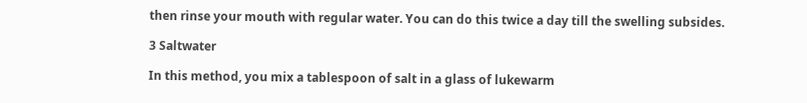then rinse your mouth with regular water. You can do this twice a day till the swelling subsides.

3 Saltwater

In this method, you mix a tablespoon of salt in a glass of lukewarm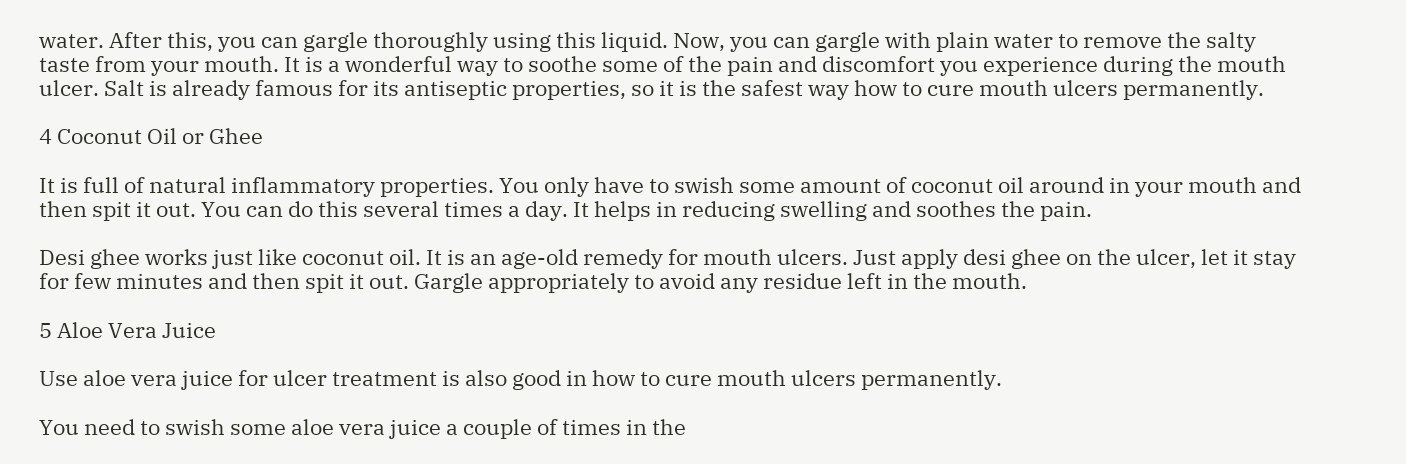water. After this, you can gargle thoroughly using this liquid. Now, you can gargle with plain water to remove the salty taste from your mouth. It is a wonderful way to soothe some of the pain and discomfort you experience during the mouth ulcer. Salt is already famous for its antiseptic properties, so it is the safest way how to cure mouth ulcers permanently.

4 Coconut Oil or Ghee

It is full of natural inflammatory properties. You only have to swish some amount of coconut oil around in your mouth and then spit it out. You can do this several times a day. It helps in reducing swelling and soothes the pain.

Desi ghee works just like coconut oil. It is an age-old remedy for mouth ulcers. Just apply desi ghee on the ulcer, let it stay for few minutes and then spit it out. Gargle appropriately to avoid any residue left in the mouth.

5 Aloe Vera Juice

Use aloe vera juice for ulcer treatment is also good in how to cure mouth ulcers permanently.

You need to swish some aloe vera juice a couple of times in the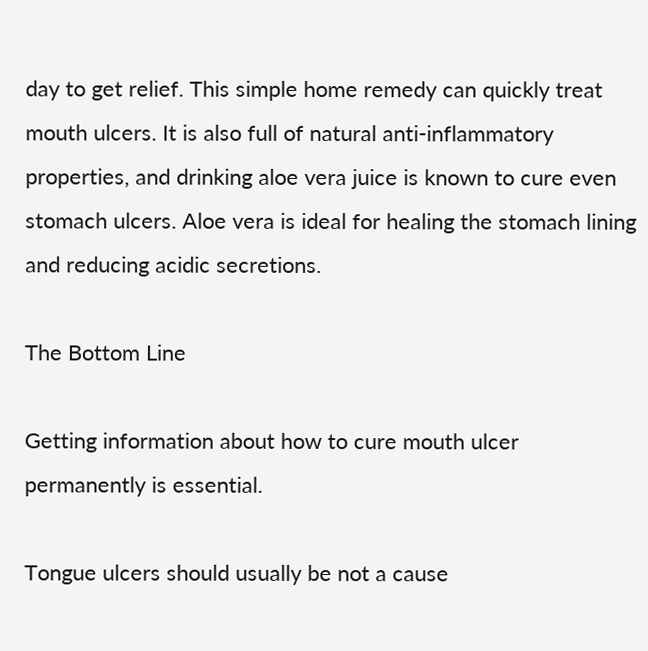day to get relief. This simple home remedy can quickly treat mouth ulcers. It is also full of natural anti-inflammatory properties, and drinking aloe vera juice is known to cure even stomach ulcers. Aloe vera is ideal for healing the stomach lining and reducing acidic secretions.

The Bottom Line

Getting information about how to cure mouth ulcer permanently is essential.

Tongue ulcers should usually be not a cause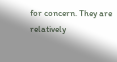for concern. They are relatively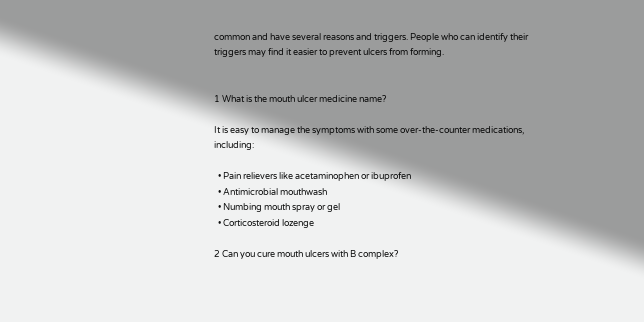common and have several reasons and triggers. People who can identify their triggers may find it easier to prevent ulcers from forming.


1 What is the mouth ulcer medicine name?

It is easy to manage the symptoms with some over-the-counter medications, including:

  • Pain relievers like acetaminophen or ibuprofen
  • Antimicrobial mouthwash
  • Numbing mouth spray or gel
  • Corticosteroid lozenge

2 Can you cure mouth ulcers with B complex?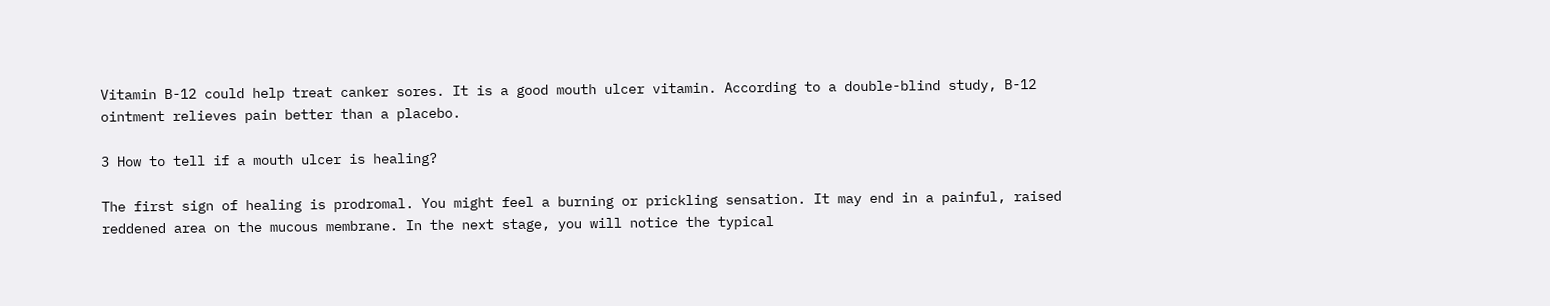Vitamin B-12 could help treat canker sores. It is a good mouth ulcer vitamin. According to a double-blind study, B-12 ointment relieves pain better than a placebo.

3 How to tell if a mouth ulcer is healing?

The first sign of healing is prodromal. You might feel a burning or prickling sensation. It may end in a painful, raised reddened area on the mucous membrane. In the next stage, you will notice the typical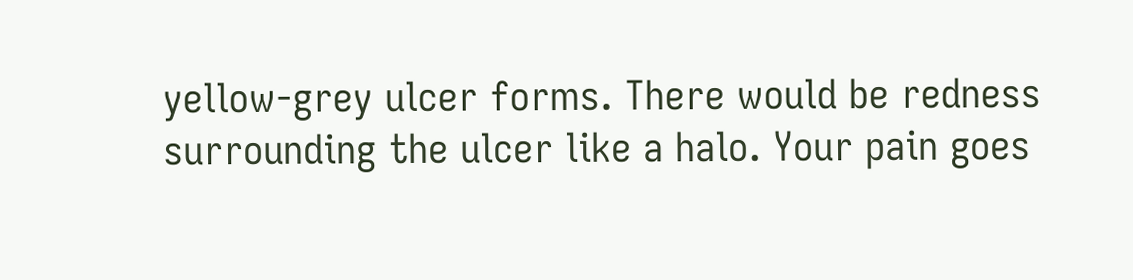yellow-grey ulcer forms. There would be redness surrounding the ulcer like a halo. Your pain goes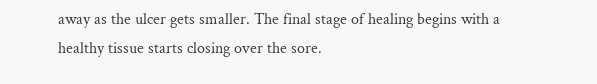away as the ulcer gets smaller. The final stage of healing begins with a healthy tissue starts closing over the sore.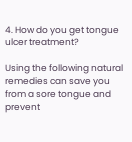4. How do you get tongue ulcer treatment?

Using the following natural remedies can save you from a sore tongue and prevent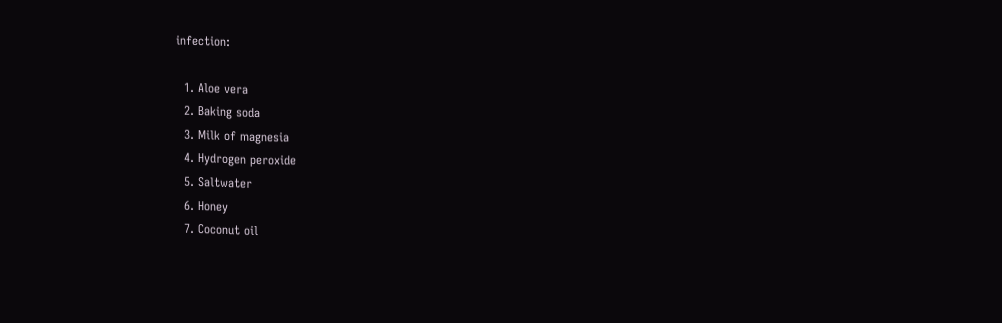infection:

  1. Aloe vera
  2. Baking soda
  3. Milk of magnesia
  4. Hydrogen peroxide
  5. Saltwater
  6. Honey
  7. Coconut oil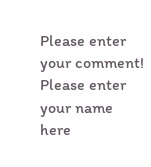Please enter your comment!
Please enter your name here